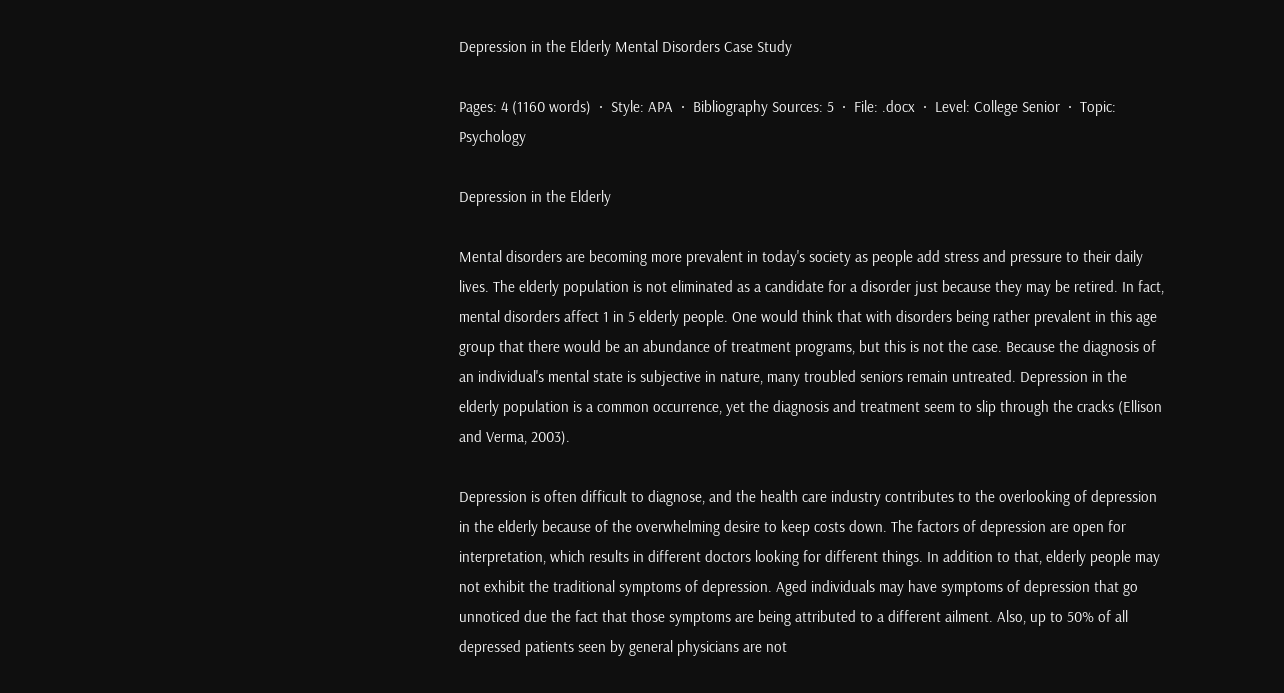Depression in the Elderly Mental Disorders Case Study

Pages: 4 (1160 words)  ·  Style: APA  ·  Bibliography Sources: 5  ·  File: .docx  ·  Level: College Senior  ·  Topic: Psychology

Depression in the Elderly

Mental disorders are becoming more prevalent in today's society as people add stress and pressure to their daily lives. The elderly population is not eliminated as a candidate for a disorder just because they may be retired. In fact, mental disorders affect 1 in 5 elderly people. One would think that with disorders being rather prevalent in this age group that there would be an abundance of treatment programs, but this is not the case. Because the diagnosis of an individual's mental state is subjective in nature, many troubled seniors remain untreated. Depression in the elderly population is a common occurrence, yet the diagnosis and treatment seem to slip through the cracks (Ellison and Verma, 2003).

Depression is often difficult to diagnose, and the health care industry contributes to the overlooking of depression in the elderly because of the overwhelming desire to keep costs down. The factors of depression are open for interpretation, which results in different doctors looking for different things. In addition to that, elderly people may not exhibit the traditional symptoms of depression. Aged individuals may have symptoms of depression that go unnoticed due the fact that those symptoms are being attributed to a different ailment. Also, up to 50% of all depressed patients seen by general physicians are not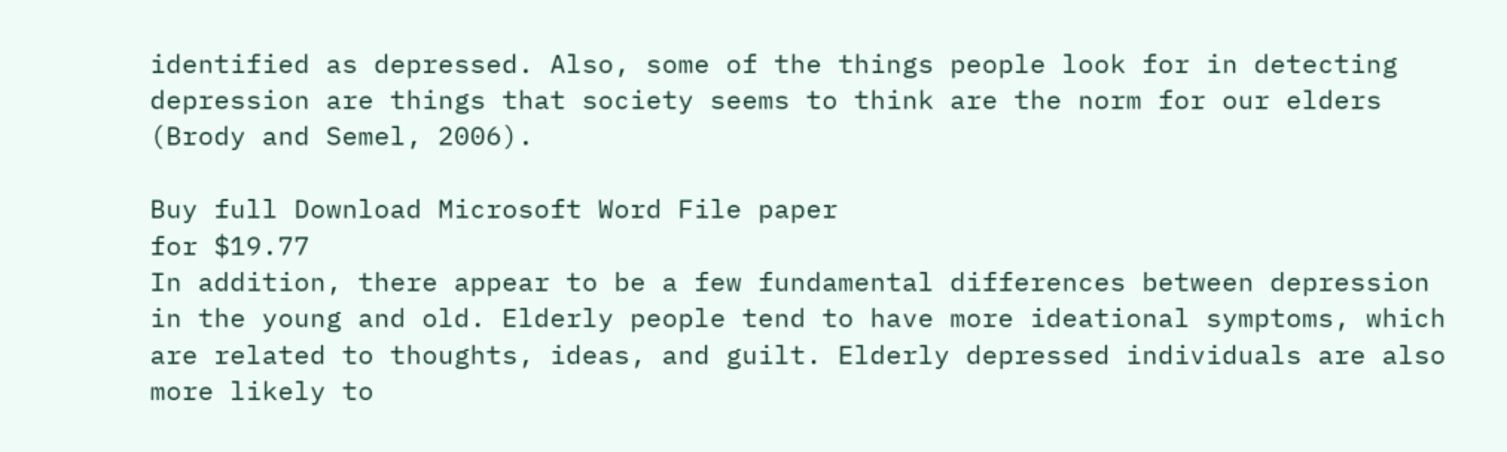identified as depressed. Also, some of the things people look for in detecting depression are things that society seems to think are the norm for our elders (Brody and Semel, 2006).

Buy full Download Microsoft Word File paper
for $19.77
In addition, there appear to be a few fundamental differences between depression in the young and old. Elderly people tend to have more ideational symptoms, which are related to thoughts, ideas, and guilt. Elderly depressed individuals are also more likely to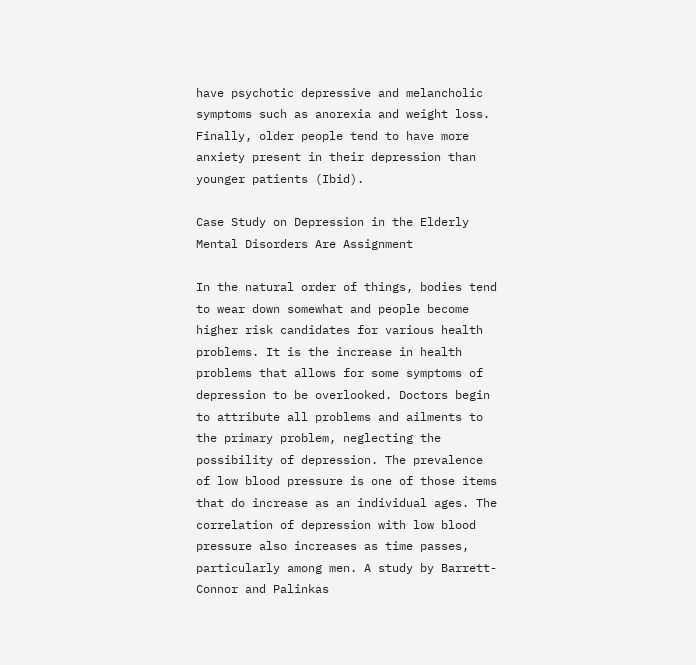have psychotic depressive and melancholic symptoms such as anorexia and weight loss. Finally, older people tend to have more anxiety present in their depression than younger patients (Ibid).

Case Study on Depression in the Elderly Mental Disorders Are Assignment

In the natural order of things, bodies tend to wear down somewhat and people become higher risk candidates for various health problems. It is the increase in health problems that allows for some symptoms of depression to be overlooked. Doctors begin to attribute all problems and ailments to the primary problem, neglecting the possibility of depression. The prevalence of low blood pressure is one of those items that do increase as an individual ages. The correlation of depression with low blood pressure also increases as time passes, particularly among men. A study by Barrett-Connor and Palinkas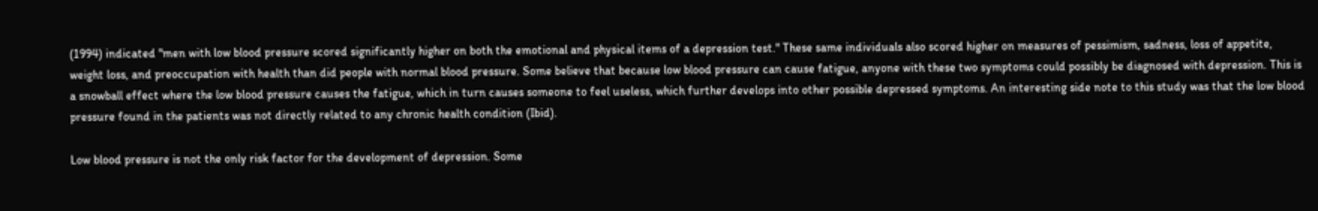(1994) indicated "men with low blood pressure scored significantly higher on both the emotional and physical items of a depression test." These same individuals also scored higher on measures of pessimism, sadness, loss of appetite, weight loss, and preoccupation with health than did people with normal blood pressure. Some believe that because low blood pressure can cause fatigue, anyone with these two symptoms could possibly be diagnosed with depression. This is a snowball effect where the low blood pressure causes the fatigue, which in turn causes someone to feel useless, which further develops into other possible depressed symptoms. An interesting side note to this study was that the low blood pressure found in the patients was not directly related to any chronic health condition (Ibid).

Low blood pressure is not the only risk factor for the development of depression. Some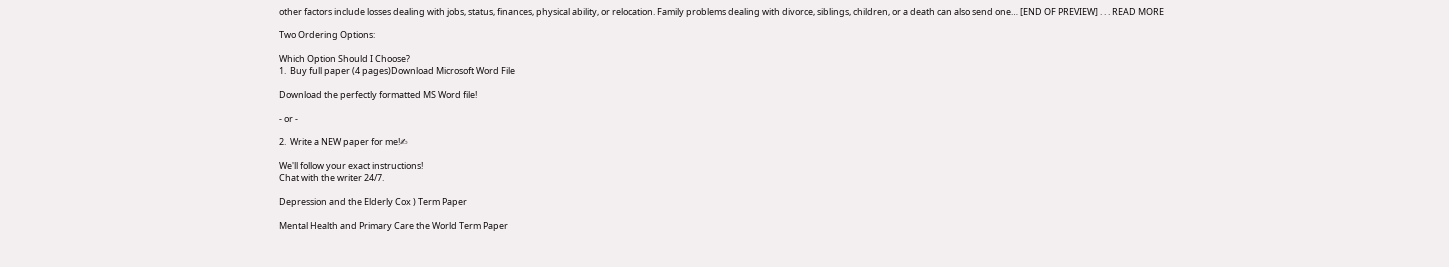other factors include losses dealing with jobs, status, finances, physical ability, or relocation. Family problems dealing with divorce, siblings, children, or a death can also send one… [END OF PREVIEW] . . . READ MORE

Two Ordering Options:

Which Option Should I Choose?
1.  Buy full paper (4 pages)Download Microsoft Word File

Download the perfectly formatted MS Word file!

- or -

2.  Write a NEW paper for me!✍

We'll follow your exact instructions!
Chat with the writer 24/7.

Depression and the Elderly Cox ) Term Paper

Mental Health and Primary Care the World Term Paper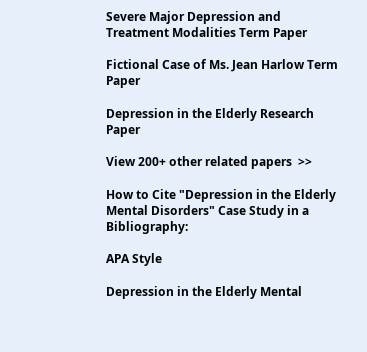Severe Major Depression and Treatment Modalities Term Paper

Fictional Case of Ms. Jean Harlow Term Paper

Depression in the Elderly Research Paper

View 200+ other related papers  >>

How to Cite "Depression in the Elderly Mental Disorders" Case Study in a Bibliography:

APA Style

Depression in the Elderly Mental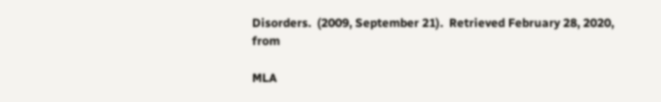Disorders.  (2009, September 21).  Retrieved February 28, 2020, from

MLA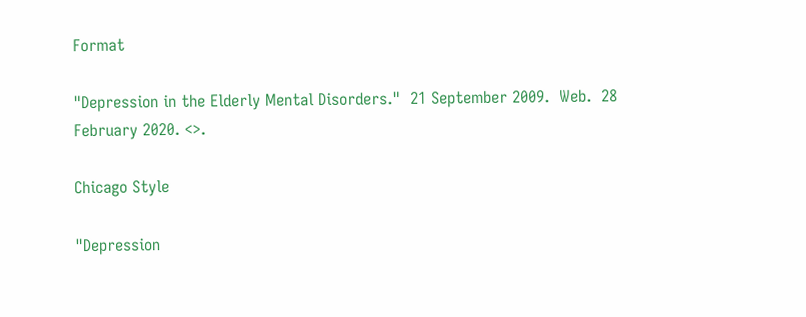Format

"Depression in the Elderly Mental Disorders."  21 September 2009.  Web.  28 February 2020. <>.

Chicago Style

"Depression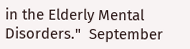in the Elderly Mental Disorders."  September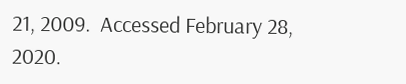21, 2009.  Accessed February 28, 2020.